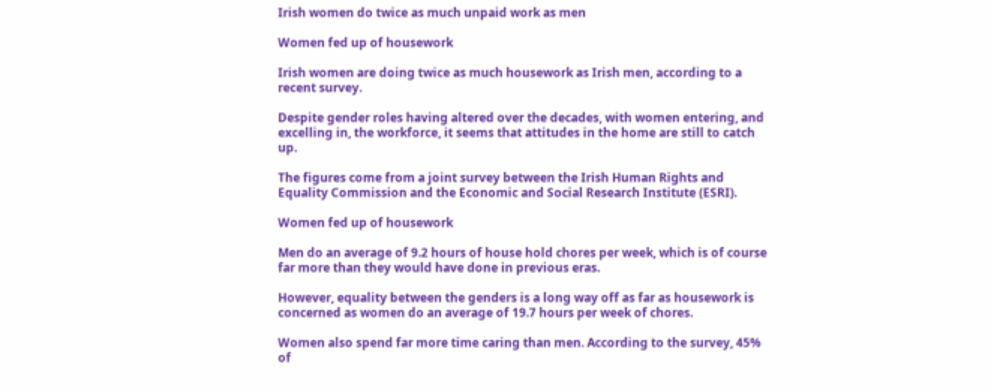Irish women do twice as much unpaid work as men

Women fed up of housework

Irish women are doing twice as much housework as Irish men, according to a recent survey.

Despite gender roles having altered over the decades, with women entering, and excelling in, the workforce, it seems that attitudes in the home are still to catch up.

The figures come from a joint survey between the Irish Human Rights and Equality Commission and the Economic and Social Research Institute (ESRI).

Women fed up of housework

Men do an average of 9.2 hours of house hold chores per week, which is of course far more than they would have done in previous eras.

However, equality between the genders is a long way off as far as housework is concerned as women do an average of 19.7 hours per week of chores.

Women also spend far more time caring than men. According to the survey, 45% of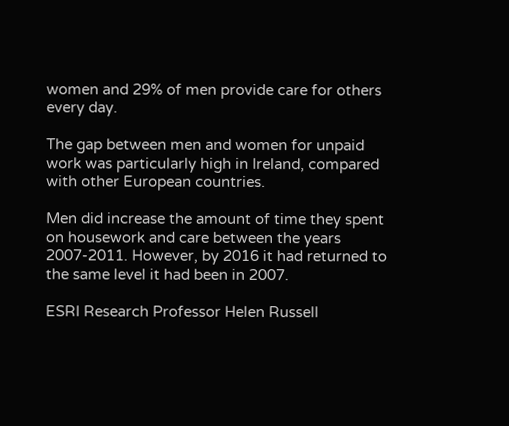women and 29% of men provide care for others every day.

The gap between men and women for unpaid work was particularly high in Ireland, compared with other European countries.

Men did increase the amount of time they spent on housework and care between the years 2007-2011. However, by 2016 it had returned to the same level it had been in 2007.

ESRI Research Professor Helen Russell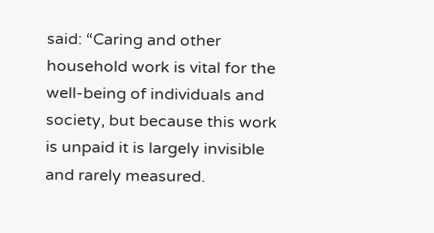said: “Caring and other household work is vital for the well-being of individuals and society, but because this work is unpaid it is largely invisible and rarely measured.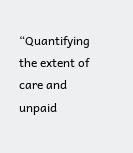“Quantifying the extent of care and unpaid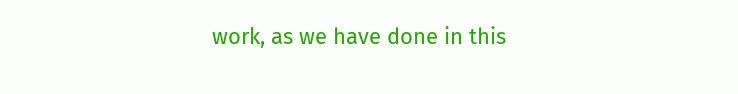work, as we have done in this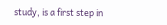study, is a first step in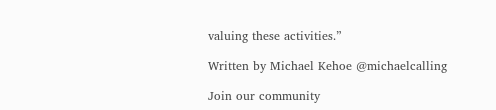valuing these activities.”

Written by Michael Kehoe @michaelcalling

Join our community